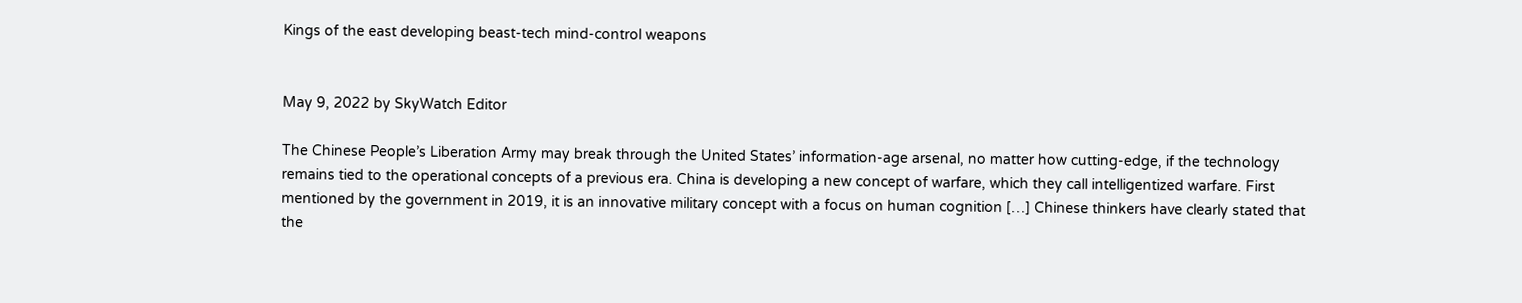Kings of the east developing beast-tech mind-control weapons


May 9, 2022 by SkyWatch Editor

The Chinese People’s Liberation Army may break through the United States’ information-age arsenal, no matter how cutting-edge, if the technology remains tied to the operational concepts of a previous era. China is developing a new concept of warfare, which they call intelligentized warfare. First mentioned by the government in 2019, it is an innovative military concept with a focus on human cognition […] Chinese thinkers have clearly stated that the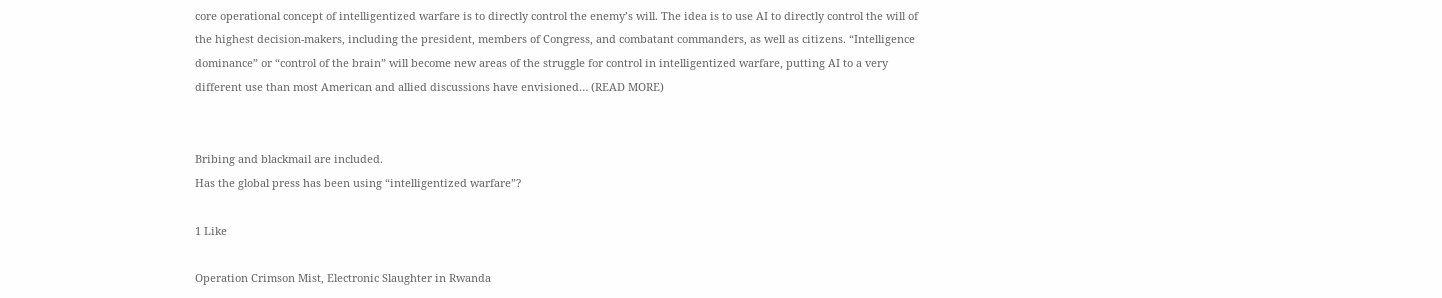core operational concept of intelligentized warfare is to directly control the enemy’s will. The idea is to use AI to directly control the will of the highest decision-makers, including the president, members of Congress, and combatant commanders, as well as citizens. “Intelligence dominance” or “control of the brain” will become new areas of the struggle for control in intelligentized warfare, putting AI to a very different use than most American and allied discussions have envisioned… (READ MORE)


Bribing and blackmail are included.
Has the global press has been using “intelligentized warfare”?

1 Like

Operation Crimson Mist, Electronic Slaughter in Rwanda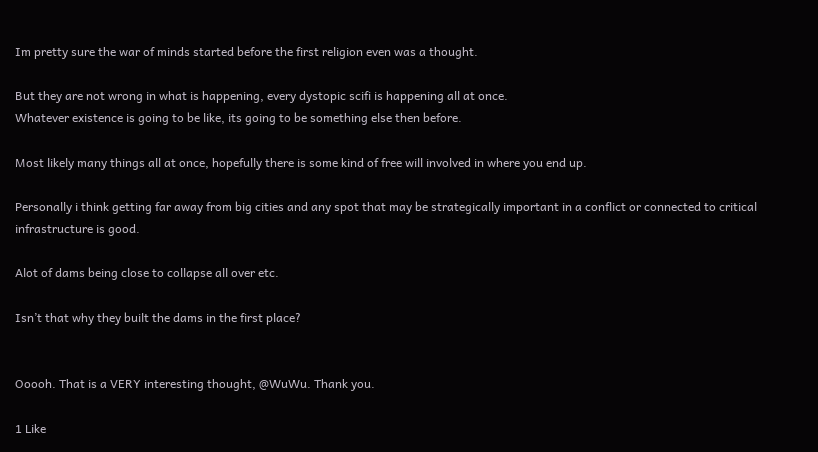Im pretty sure the war of minds started before the first religion even was a thought.

But they are not wrong in what is happening, every dystopic scifi is happening all at once.
Whatever existence is going to be like, its going to be something else then before.

Most likely many things all at once, hopefully there is some kind of free will involved in where you end up.

Personally i think getting far away from big cities and any spot that may be strategically important in a conflict or connected to critical infrastructure is good.

Alot of dams being close to collapse all over etc.

Isn’t that why they built the dams in the first place?


Ooooh. That is a VERY interesting thought, @WuWu. Thank you.

1 Like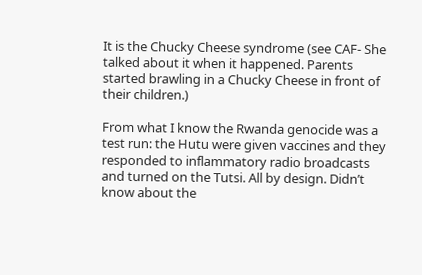It is the Chucky Cheese syndrome (see CAF- She talked about it when it happened. Parents started brawling in a Chucky Cheese in front of their children.)

From what I know the Rwanda genocide was a test run: the Hutu were given vaccines and they responded to inflammatory radio broadcasts and turned on the Tutsi. All by design. Didn’t know about the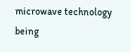microwave technology being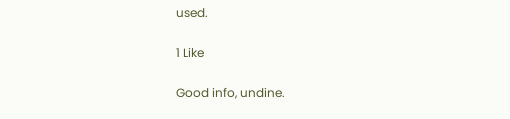used.

1 Like

Good info, undine.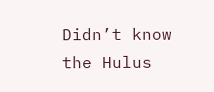Didn’t know the Hulus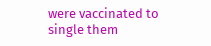were vaccinated to single them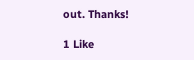out. Thanks!

1 Like